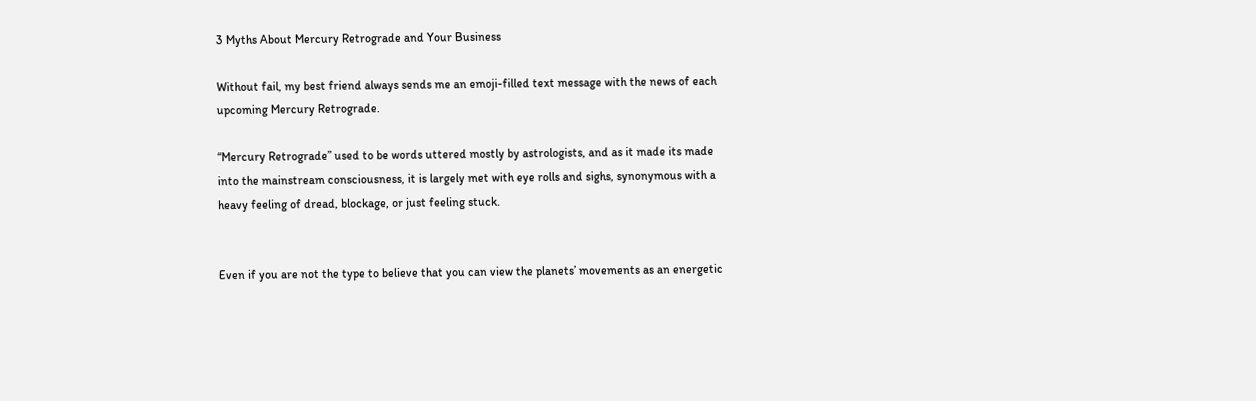3 Myths About Mercury Retrograde and Your Business

Without fail, my best friend always sends me an emoji-filled text message with the news of each upcoming Mercury Retrograde.

“Mercury Retrograde” used to be words uttered mostly by astrologists, and as it made its made into the mainstream consciousness, it is largely met with eye rolls and sighs, synonymous with a heavy feeling of dread, blockage, or just feeling stuck.


Even if you are not the type to believe that you can view the planets’ movements as an energetic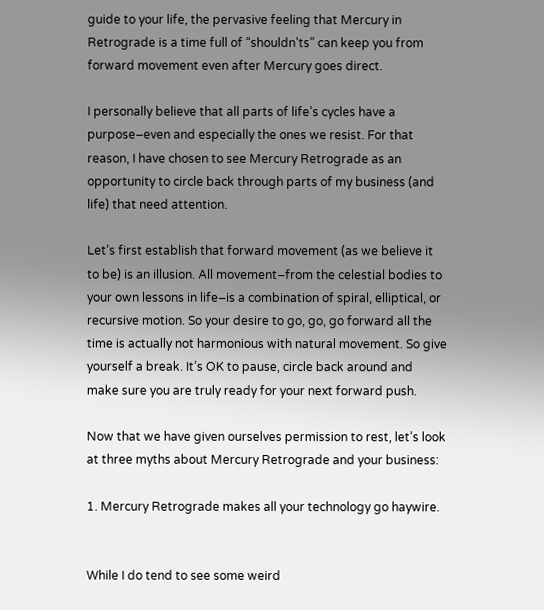guide to your life, the pervasive feeling that Mercury in Retrograde is a time full of “shouldn’ts” can keep you from forward movement even after Mercury goes direct.

I personally believe that all parts of life’s cycles have a purpose–even and especially the ones we resist. For that reason, I have chosen to see Mercury Retrograde as an opportunity to circle back through parts of my business (and life) that need attention.

Let’s first establish that forward movement (as we believe it to be) is an illusion. All movement–from the celestial bodies to your own lessons in life–is a combination of spiral, elliptical, or recursive motion. So your desire to go, go, go forward all the time is actually not harmonious with natural movement. So give yourself a break. It’s OK to pause, circle back around and make sure you are truly ready for your next forward push.

Now that we have given ourselves permission to rest, let’s look at three myths about Mercury Retrograde and your business:

1. Mercury Retrograde makes all your technology go haywire.


While I do tend to see some weird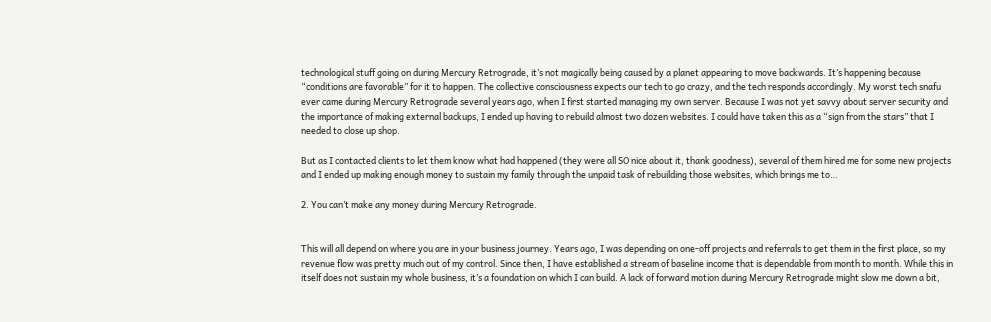technological stuff going on during Mercury Retrograde, it’s not magically being caused by a planet appearing to move backwards. It’s happening because “conditions are favorable” for it to happen. The collective consciousness expects our tech to go crazy, and the tech responds accordingly. My worst tech snafu ever came during Mercury Retrograde several years ago, when I first started managing my own server. Because I was not yet savvy about server security and the importance of making external backups, I ended up having to rebuild almost two dozen websites. I could have taken this as a “sign from the stars” that I needed to close up shop.

But as I contacted clients to let them know what had happened (they were all SO nice about it, thank goodness), several of them hired me for some new projects and I ended up making enough money to sustain my family through the unpaid task of rebuilding those websites, which brings me to…

2. You can’t make any money during Mercury Retrograde.


This will all depend on where you are in your business journey. Years ago, I was depending on one-off projects and referrals to get them in the first place, so my revenue flow was pretty much out of my control. Since then, I have established a stream of baseline income that is dependable from month to month. While this in itself does not sustain my whole business, it’s a foundation on which I can build. A lack of forward motion during Mercury Retrograde might slow me down a bit,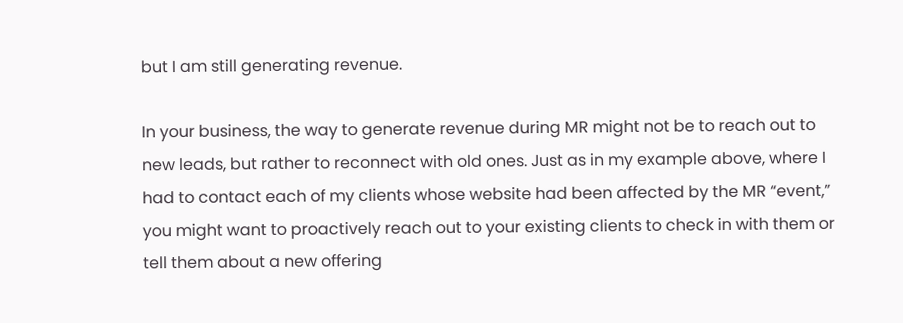but I am still generating revenue.

In your business, the way to generate revenue during MR might not be to reach out to new leads, but rather to reconnect with old ones. Just as in my example above, where I had to contact each of my clients whose website had been affected by the MR “event,” you might want to proactively reach out to your existing clients to check in with them or tell them about a new offering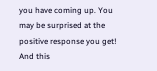you have coming up. You may be surprised at the positive response you get! And this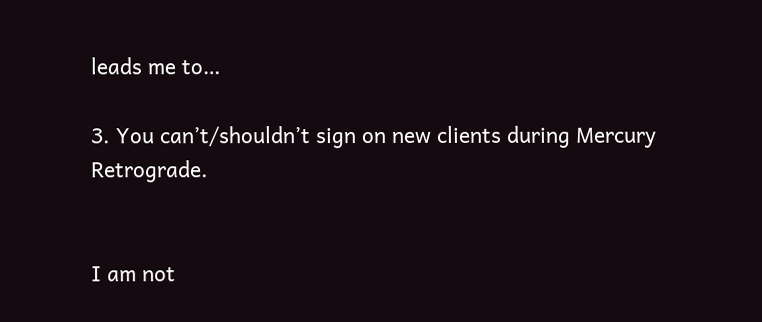leads me to…

3. You can’t/shouldn’t sign on new clients during Mercury Retrograde.


I am not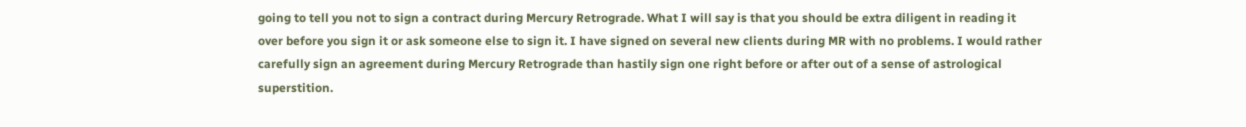going to tell you not to sign a contract during Mercury Retrograde. What I will say is that you should be extra diligent in reading it over before you sign it or ask someone else to sign it. I have signed on several new clients during MR with no problems. I would rather carefully sign an agreement during Mercury Retrograde than hastily sign one right before or after out of a sense of astrological superstition.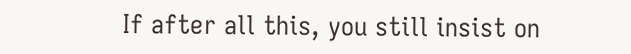If after all this, you still insist on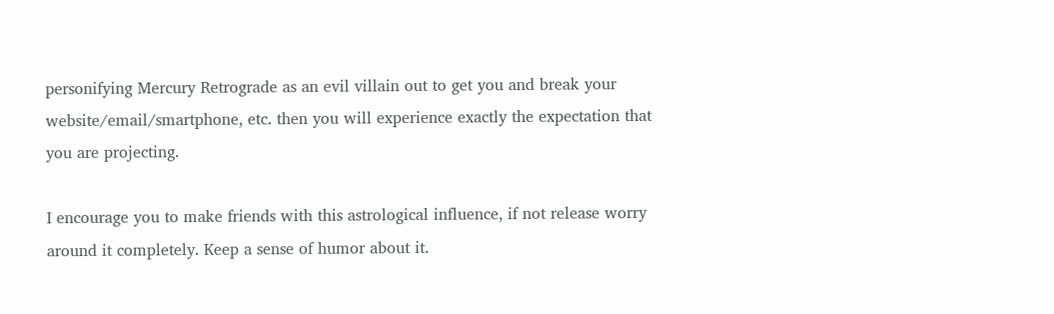personifying Mercury Retrograde as an evil villain out to get you and break your website/email/smartphone, etc. then you will experience exactly the expectation that you are projecting.

I encourage you to make friends with this astrological influence, if not release worry around it completely. Keep a sense of humor about it.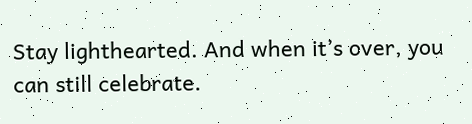Stay lighthearted. And when it’s over, you can still celebrate.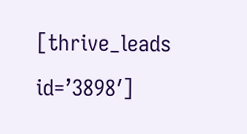[thrive_leads id=’3898′]